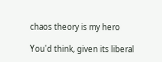chaos theory is my hero

You'd think, given its liberal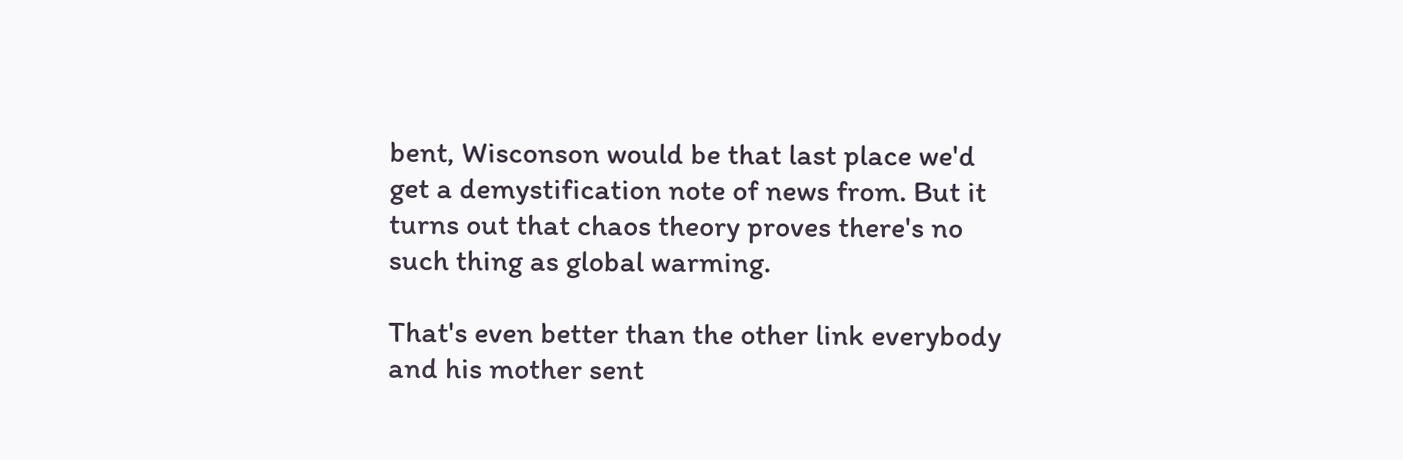bent, Wisconson would be that last place we'd get a demystification note of news from. But it turns out that chaos theory proves there's no such thing as global warming.

That's even better than the other link everybody and his mother sent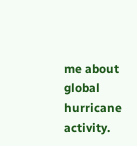me about global hurricane activity.